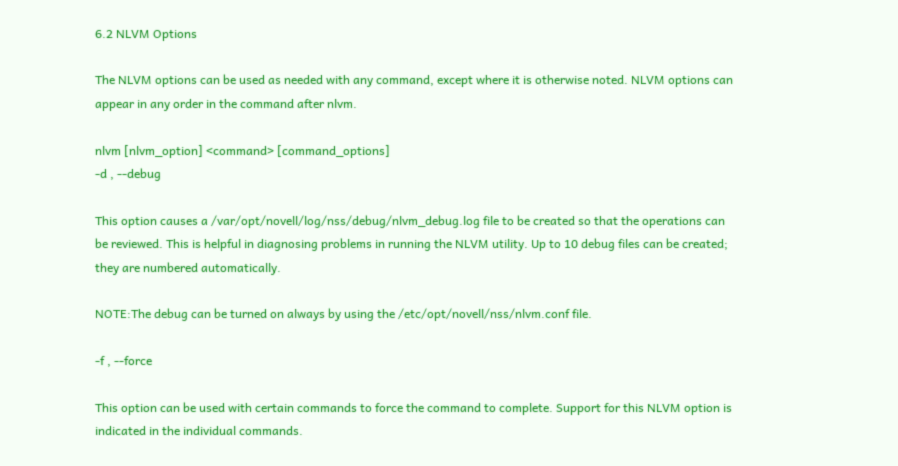6.2 NLVM Options

The NLVM options can be used as needed with any command, except where it is otherwise noted. NLVM options can appear in any order in the command after nlvm.

nlvm [nlvm_option] <command> [command_options]
-d , --debug

This option causes a /var/opt/novell/log/nss/debug/nlvm_debug.log file to be created so that the operations can be reviewed. This is helpful in diagnosing problems in running the NLVM utility. Up to 10 debug files can be created; they are numbered automatically.

NOTE:The debug can be turned on always by using the /etc/opt/novell/nss/nlvm.conf file.

-f , --force

This option can be used with certain commands to force the command to complete. Support for this NLVM option is indicated in the individual commands.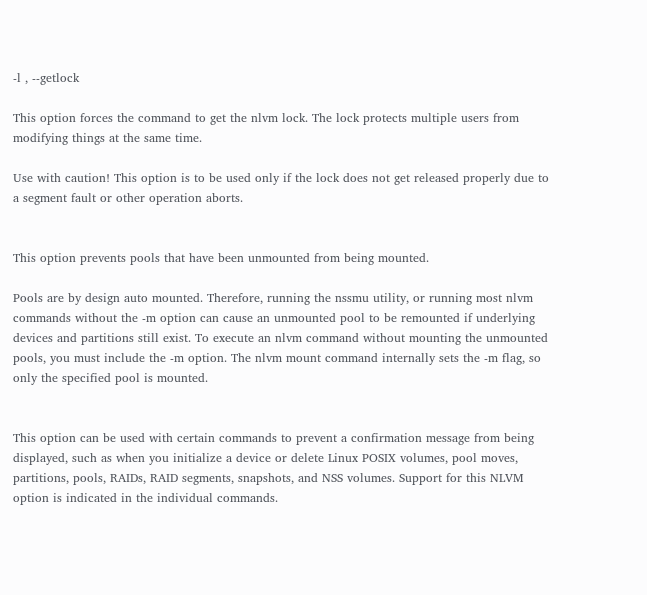-l , --getlock

This option forces the command to get the nlvm lock. The lock protects multiple users from modifying things at the same time.

Use with caution! This option is to be used only if the lock does not get released properly due to a segment fault or other operation aborts.


This option prevents pools that have been unmounted from being mounted.

Pools are by design auto mounted. Therefore, running the nssmu utility, or running most nlvm commands without the -m option can cause an unmounted pool to be remounted if underlying devices and partitions still exist. To execute an nlvm command without mounting the unmounted pools, you must include the -m option. The nlvm mount command internally sets the -m flag, so only the specified pool is mounted.


This option can be used with certain commands to prevent a confirmation message from being displayed, such as when you initialize a device or delete Linux POSIX volumes, pool moves, partitions, pools, RAIDs, RAID segments, snapshots, and NSS volumes. Support for this NLVM option is indicated in the individual commands.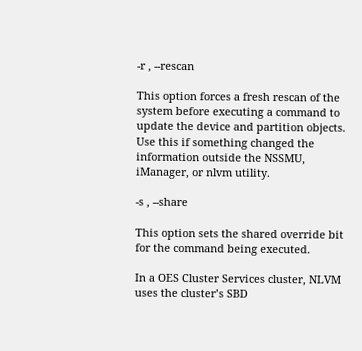-r , --rescan

This option forces a fresh rescan of the system before executing a command to update the device and partition objects. Use this if something changed the information outside the NSSMU, iManager, or nlvm utility.

-s , --share

This option sets the shared override bit for the command being executed.

In a OES Cluster Services cluster, NLVM uses the cluster’s SBD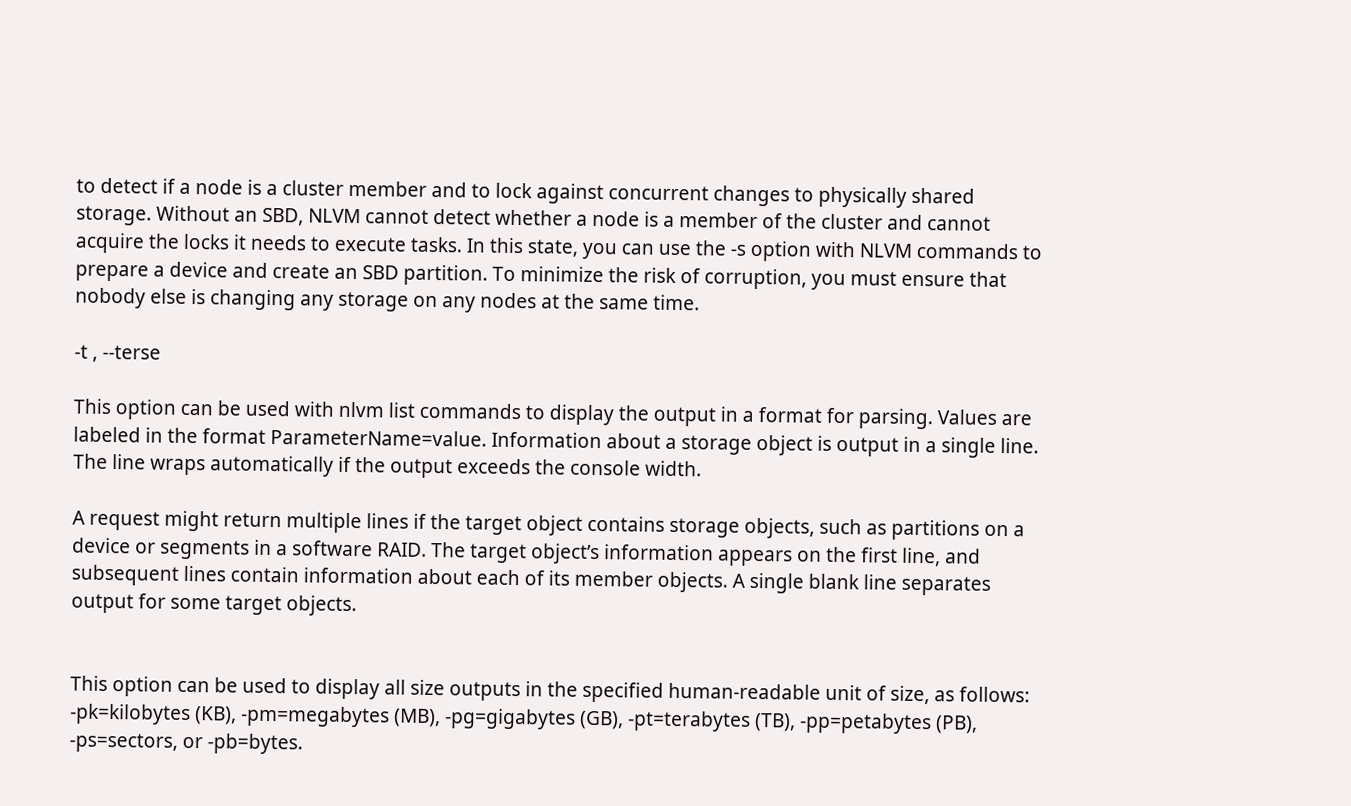to detect if a node is a cluster member and to lock against concurrent changes to physically shared storage. Without an SBD, NLVM cannot detect whether a node is a member of the cluster and cannot acquire the locks it needs to execute tasks. In this state, you can use the -s option with NLVM commands to prepare a device and create an SBD partition. To minimize the risk of corruption, you must ensure that nobody else is changing any storage on any nodes at the same time.

-t , --terse

This option can be used with nlvm list commands to display the output in a format for parsing. Values are labeled in the format ParameterName=value. Information about a storage object is output in a single line. The line wraps automatically if the output exceeds the console width.

A request might return multiple lines if the target object contains storage objects, such as partitions on a device or segments in a software RAID. The target object’s information appears on the first line, and subsequent lines contain information about each of its member objects. A single blank line separates output for some target objects.


This option can be used to display all size outputs in the specified human-readable unit of size, as follows: -pk=kilobytes (KB), -pm=megabytes (MB), -pg=gigabytes (GB), -pt=terabytes (TB), -pp=petabytes (PB), -ps=sectors, or -pb=bytes.